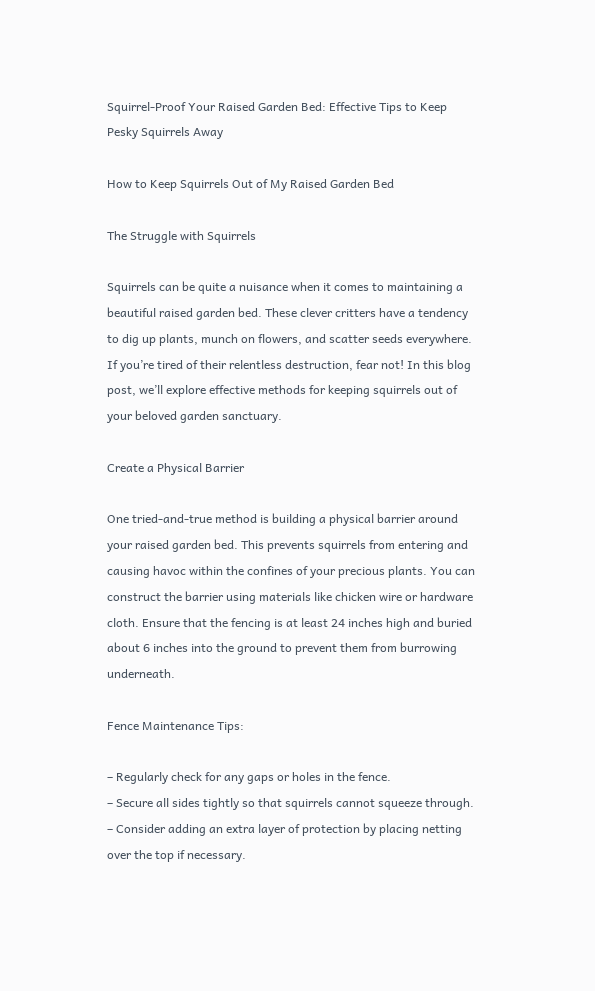Squirrel-Proof Your Raised Garden Bed: Effective Tips to Keep Pesky Squirrels Away

How to Keep Squirrels Out of My Raised Garden Bed

The Struggle with Squirrels

Squirrels can be quite a nuisance when it comes to maintaining a beautiful raised garden bed. These clever critters have a tendency to dig up plants, munch on flowers, and scatter seeds everywhere. If you’re tired of their relentless destruction, fear not! In this blog post, we’ll explore effective methods for keeping squirrels out of your beloved garden sanctuary.

Create a Physical Barrier

One tried-and-true method is building a physical barrier around your raised garden bed. This prevents squirrels from entering and causing havoc within the confines of your precious plants. You can construct the barrier using materials like chicken wire or hardware cloth. Ensure that the fencing is at least 24 inches high and buried about 6 inches into the ground to prevent them from burrowing underneath.

Fence Maintenance Tips:

– Regularly check for any gaps or holes in the fence.
– Secure all sides tightly so that squirrels cannot squeeze through.
– Consider adding an extra layer of protection by placing netting over the top if necessary.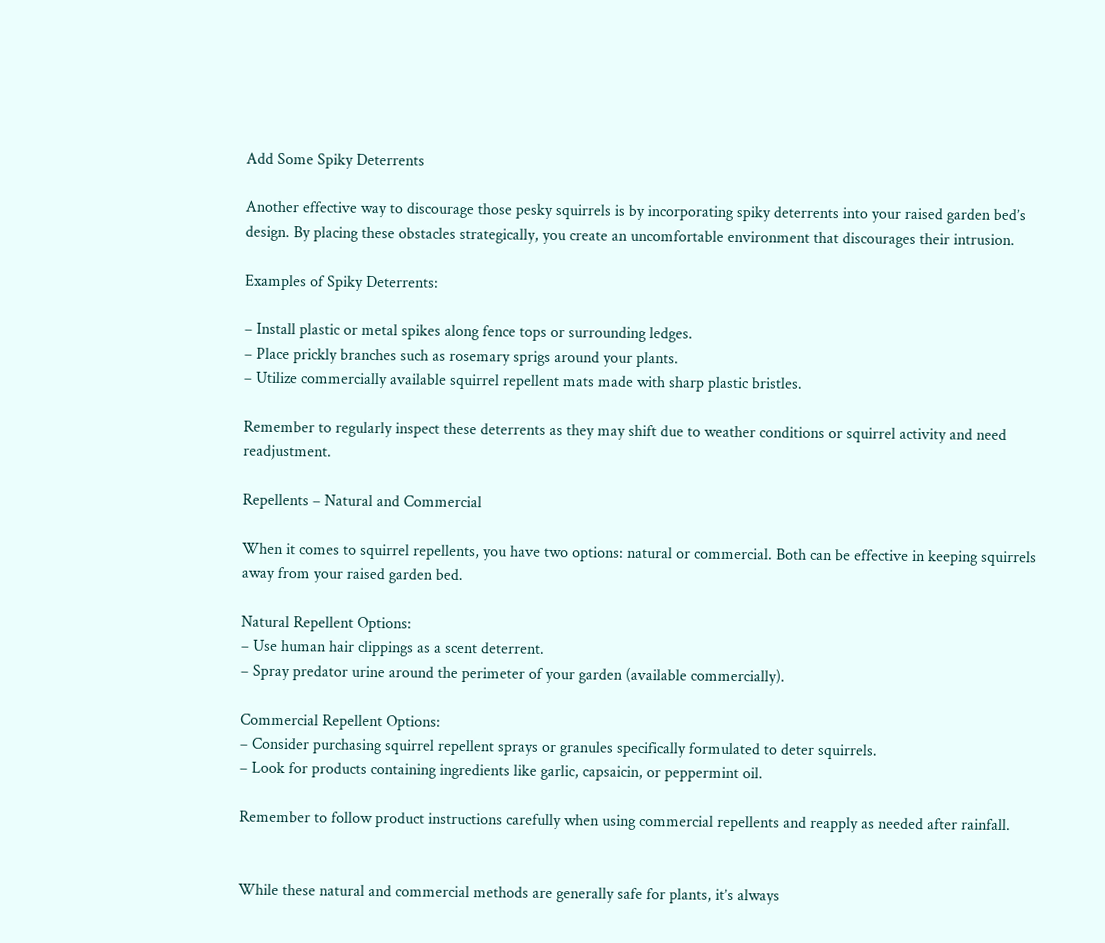Add Some Spiky Deterrents

Another effective way to discourage those pesky squirrels is by incorporating spiky deterrents into your raised garden bed’s design. By placing these obstacles strategically, you create an uncomfortable environment that discourages their intrusion.

Examples of Spiky Deterrents:

– Install plastic or metal spikes along fence tops or surrounding ledges.
– Place prickly branches such as rosemary sprigs around your plants.
– Utilize commercially available squirrel repellent mats made with sharp plastic bristles.

Remember to regularly inspect these deterrents as they may shift due to weather conditions or squirrel activity and need readjustment.

Repellents – Natural and Commercial

When it comes to squirrel repellents, you have two options: natural or commercial. Both can be effective in keeping squirrels away from your raised garden bed.

Natural Repellent Options:
– Use human hair clippings as a scent deterrent.
– Spray predator urine around the perimeter of your garden (available commercially).

Commercial Repellent Options:
– Consider purchasing squirrel repellent sprays or granules specifically formulated to deter squirrels.
– Look for products containing ingredients like garlic, capsaicin, or peppermint oil.

Remember to follow product instructions carefully when using commercial repellents and reapply as needed after rainfall.


While these natural and commercial methods are generally safe for plants, it’s always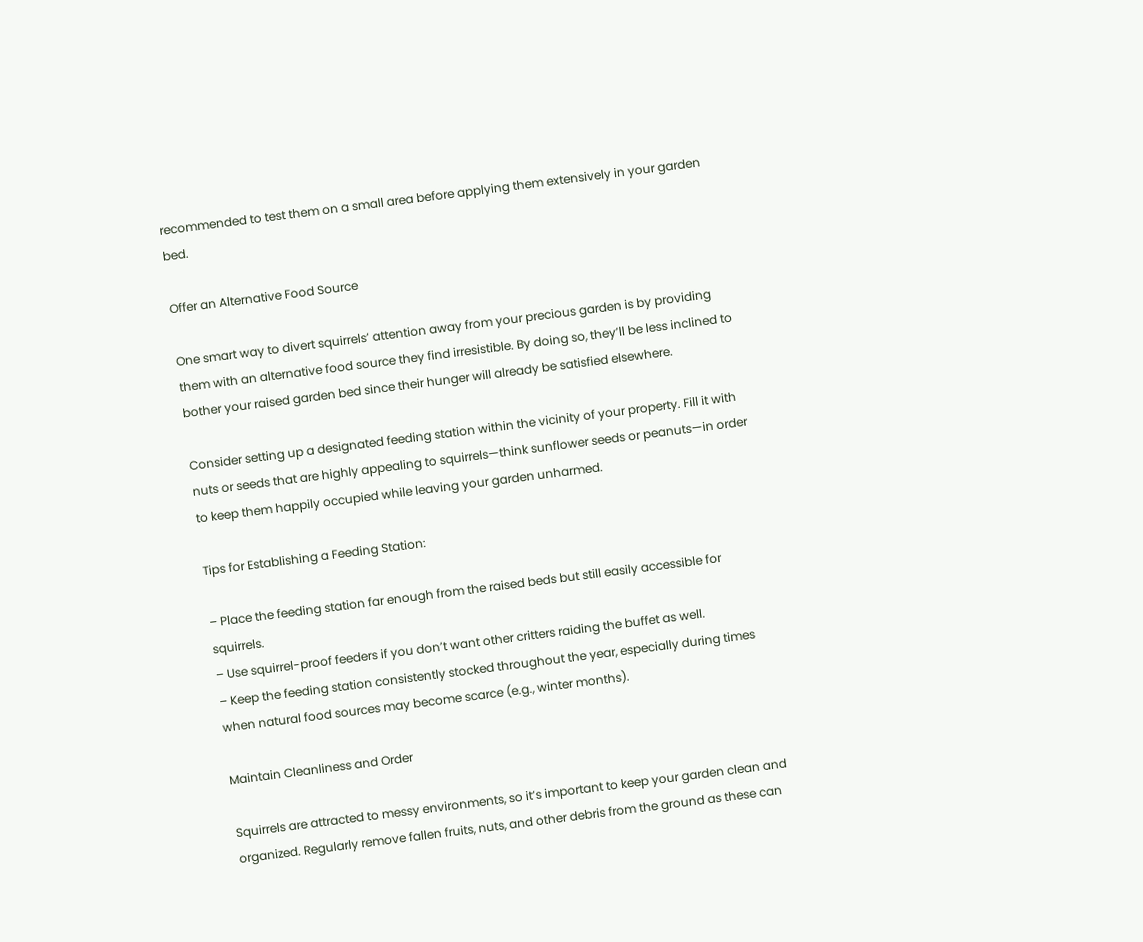recommended to test them on a small area before applying them extensively in your garden bed.

Offer an Alternative Food Source

One smart way to divert squirrels’ attention away from your precious garden is by providing them with an alternative food source they find irresistible. By doing so, they’ll be less inclined to bother your raised garden bed since their hunger will already be satisfied elsewhere.

Consider setting up a designated feeding station within the vicinity of your property. Fill it with nuts or seeds that are highly appealing to squirrels—think sunflower seeds or peanuts—in order to keep them happily occupied while leaving your garden unharmed.

Tips for Establishing a Feeding Station:

– Place the feeding station far enough from the raised beds but still easily accessible for squirrels.
– Use squirrel-proof feeders if you don’t want other critters raiding the buffet as well.
– Keep the feeding station consistently stocked throughout the year, especially during times when natural food sources may become scarce (e.g., winter months).

Maintain Cleanliness and Order

Squirrels are attracted to messy environments, so it’s important to keep your garden clean and organized. Regularly remove fallen fruits, nuts, and other debris from the ground as these can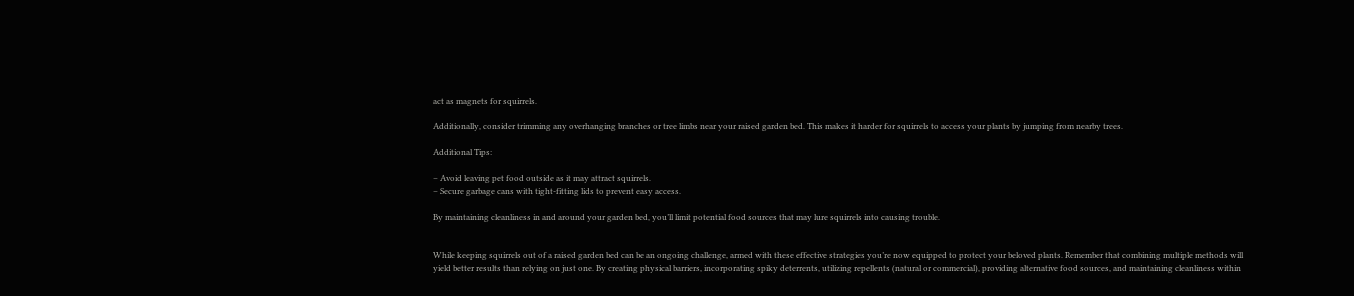act as magnets for squirrels.

Additionally, consider trimming any overhanging branches or tree limbs near your raised garden bed. This makes it harder for squirrels to access your plants by jumping from nearby trees.

Additional Tips:

– Avoid leaving pet food outside as it may attract squirrels.
– Secure garbage cans with tight-fitting lids to prevent easy access.

By maintaining cleanliness in and around your garden bed, you’ll limit potential food sources that may lure squirrels into causing trouble.


While keeping squirrels out of a raised garden bed can be an ongoing challenge, armed with these effective strategies you’re now equipped to protect your beloved plants. Remember that combining multiple methods will yield better results than relying on just one. By creating physical barriers, incorporating spiky deterrents, utilizing repellents (natural or commercial), providing alternative food sources, and maintaining cleanliness within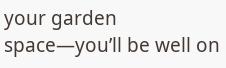your garden space—you’ll be well on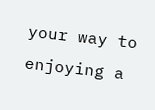your way to enjoying a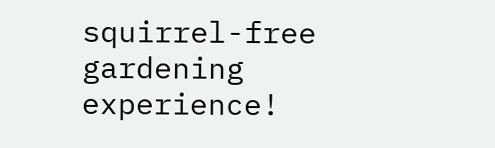squirrel-free gardening experience!